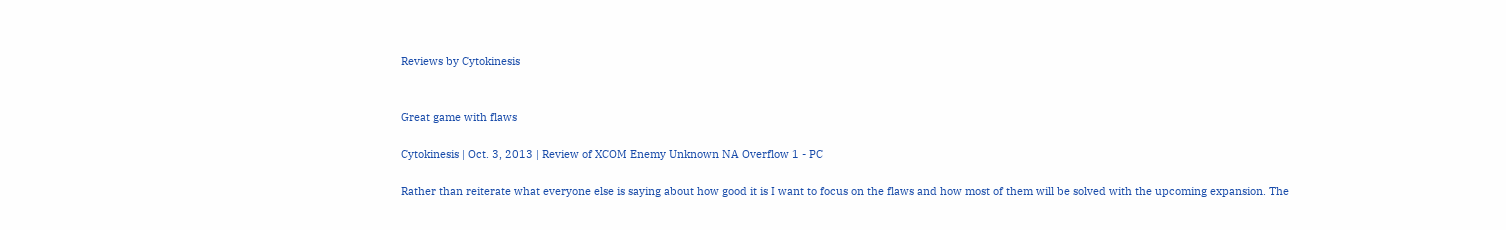Reviews by Cytokinesis


Great game with flaws

Cytokinesis | Oct. 3, 2013 | Review of XCOM Enemy Unknown NA Overflow 1 - PC

Rather than reiterate what everyone else is saying about how good it is I want to focus on the flaws and how most of them will be solved with the upcoming expansion. The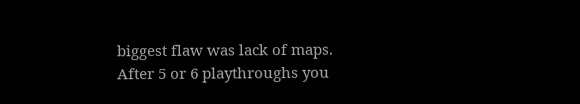biggest flaw was lack of maps. After 5 or 6 playthroughs you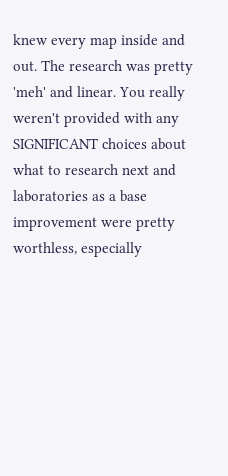knew every map inside and out. The research was pretty 'meh' and linear. You really weren't provided with any SIGNIFICANT choices about what to research next and laboratories as a base improvement were pretty worthless, especially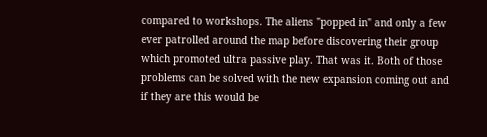compared to workshops. The aliens "popped in" and only a few ever patrolled around the map before discovering their group which promoted ultra passive play. That was it. Both of those problems can be solved with the new expansion coming out and if they are this would be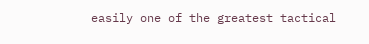easily one of the greatest tactical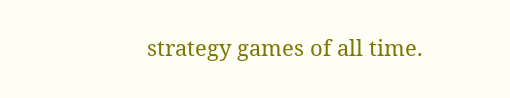strategy games of all time.